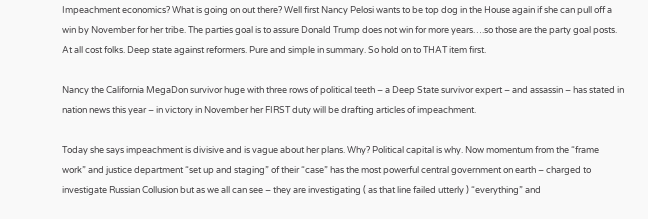Impeachment economics? What is going on out there? Well first Nancy Pelosi wants to be top dog in the House again if she can pull off a win by November for her tribe. The parties goal is to assure Donald Trump does not win for more years….so those are the party goal posts. At all cost folks. Deep state against reformers. Pure and simple in summary. So hold on to THAT item first.

Nancy the California MegaDon survivor huge with three rows of political teeth – a Deep State survivor expert – and assassin – has stated in nation news this year – in victory in November her FIRST duty will be drafting articles of impeachment.

Today she says impeachment is divisive and is vague about her plans. Why? Political capital is why. Now momentum from the “frame work” and justice department “set up and staging” of their “case” has the most powerful central government on earth – charged to investigate Russian Collusion but as we all can see – they are investigating ( as that line failed utterly ) “everything” and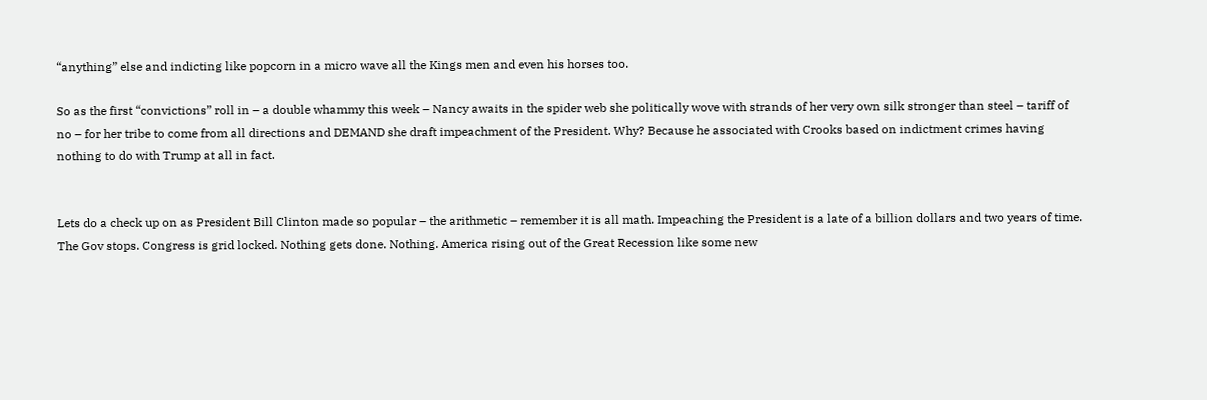“anything” else and indicting like popcorn in a micro wave all the Kings men and even his horses too.

So as the first “convictions” roll in – a double whammy this week – Nancy awaits in the spider web she politically wove with strands of her very own silk stronger than steel – tariff of no – for her tribe to come from all directions and DEMAND she draft impeachment of the President. Why? Because he associated with Crooks based on indictment crimes having nothing to do with Trump at all in fact.


Lets do a check up on as President Bill Clinton made so popular – the arithmetic – remember it is all math. Impeaching the President is a late of a billion dollars and two years of time. The Gov stops. Congress is grid locked. Nothing gets done. Nothing. America rising out of the Great Recession like some new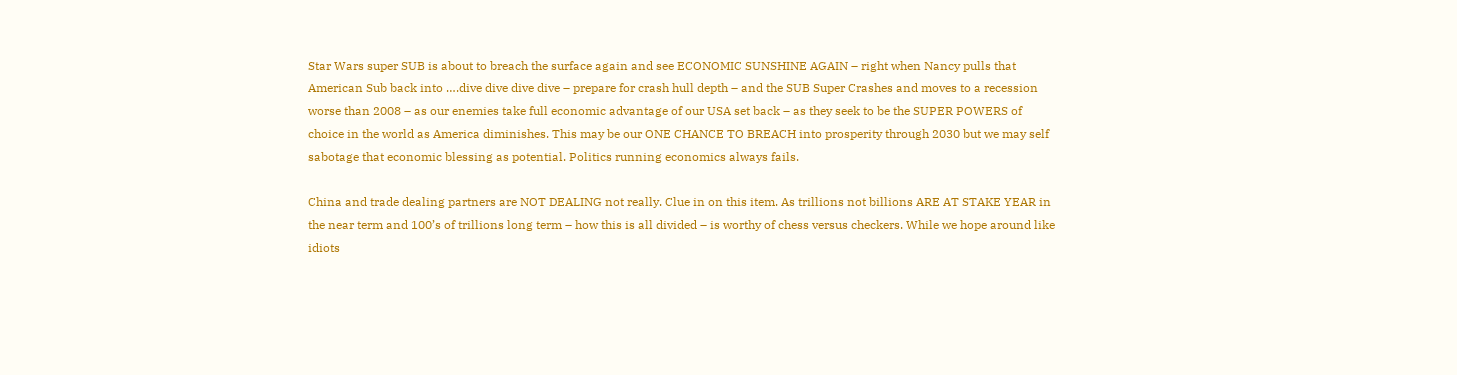Star Wars super SUB is about to breach the surface again and see ECONOMIC SUNSHINE AGAIN – right when Nancy pulls that American Sub back into ….dive dive dive dive – prepare for crash hull depth – and the SUB Super Crashes and moves to a recession worse than 2008 – as our enemies take full economic advantage of our USA set back – as they seek to be the SUPER POWERS of choice in the world as America diminishes. This may be our ONE CHANCE TO BREACH into prosperity through 2030 but we may self sabotage that economic blessing as potential. Politics running economics always fails.

China and trade dealing partners are NOT DEALING not really. Clue in on this item. As trillions not billions ARE AT STAKE YEAR in the near term and 100’s of trillions long term – how this is all divided – is worthy of chess versus checkers. While we hope around like idiots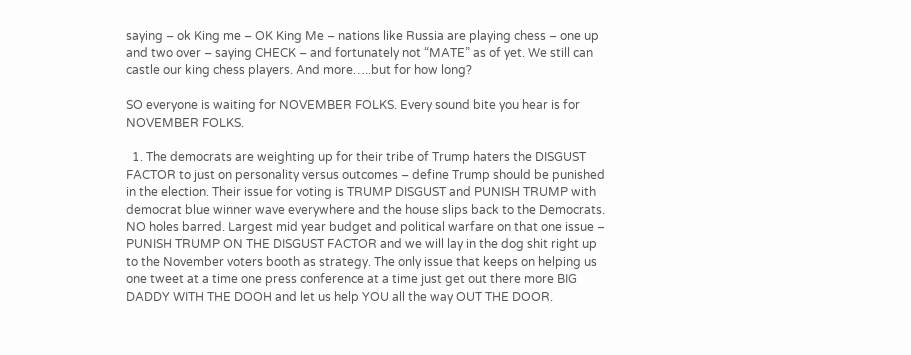saying – ok King me – OK King Me – nations like Russia are playing chess – one up and two over – saying CHECK – and fortunately not “MATE” as of yet. We still can castle our king chess players. And more…..but for how long?

SO everyone is waiting for NOVEMBER FOLKS. Every sound bite you hear is for NOVEMBER FOLKS.

  1. The democrats are weighting up for their tribe of Trump haters the DISGUST FACTOR to just on personality versus outcomes – define Trump should be punished in the election. Their issue for voting is TRUMP DISGUST and PUNISH TRUMP with democrat blue winner wave everywhere and the house slips back to the Democrats. NO holes barred. Largest mid year budget and political warfare on that one issue – PUNISH TRUMP ON THE DISGUST FACTOR and we will lay in the dog shit right up to the November voters booth as strategy. The only issue that keeps on helping us one tweet at a time one press conference at a time just get out there more BIG DADDY WITH THE DOOH and let us help YOU all the way OUT THE DOOR.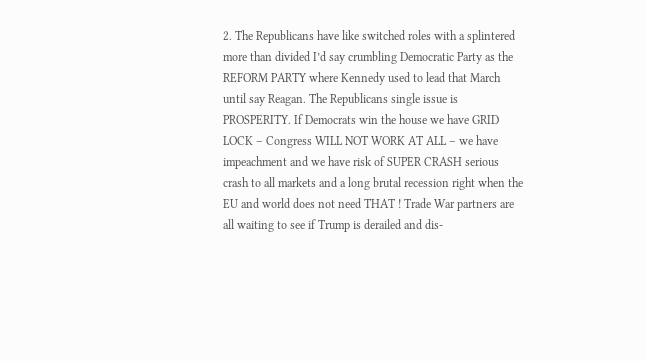2. The Republicans have like switched roles with a splintered more than divided I’d say crumbling Democratic Party as the REFORM PARTY where Kennedy used to lead that March until say Reagan. The Republicans single issue is PROSPERITY. If Democrats win the house we have GRID LOCK – Congress WILL NOT WORK AT ALL – we have impeachment and we have risk of SUPER CRASH serious crash to all markets and a long brutal recession right when the EU and world does not need THAT ! Trade War partners are all waiting to see if Trump is derailed and dis-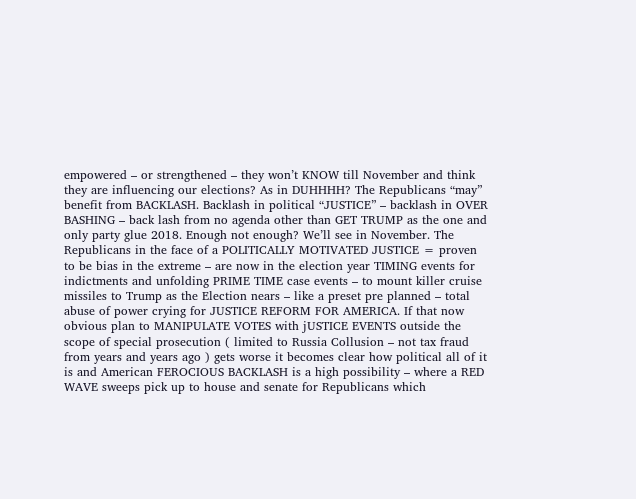empowered – or strengthened – they won’t KNOW till November and think they are influencing our elections? As in DUHHHH? The Republicans “may” benefit from BACKLASH. Backlash in political “JUSTICE” – backlash in OVER BASHING – back lash from no agenda other than GET TRUMP as the one and only party glue 2018. Enough not enough? We’ll see in November. The Republicans in the face of a POLITICALLY MOTIVATED JUSTICE = proven to be bias in the extreme – are now in the election year TIMING events for indictments and unfolding PRIME TIME case events – to mount killer cruise missiles to Trump as the Election nears – like a preset pre planned – total abuse of power crying for JUSTICE REFORM FOR AMERICA. If that now obvious plan to MANIPULATE VOTES with jUSTICE EVENTS outside the scope of special prosecution ( limited to Russia Collusion – not tax fraud from years and years ago ) gets worse it becomes clear how political all of it is and American FEROCIOUS BACKLASH is a high possibility – where a RED WAVE sweeps pick up to house and senate for Republicans which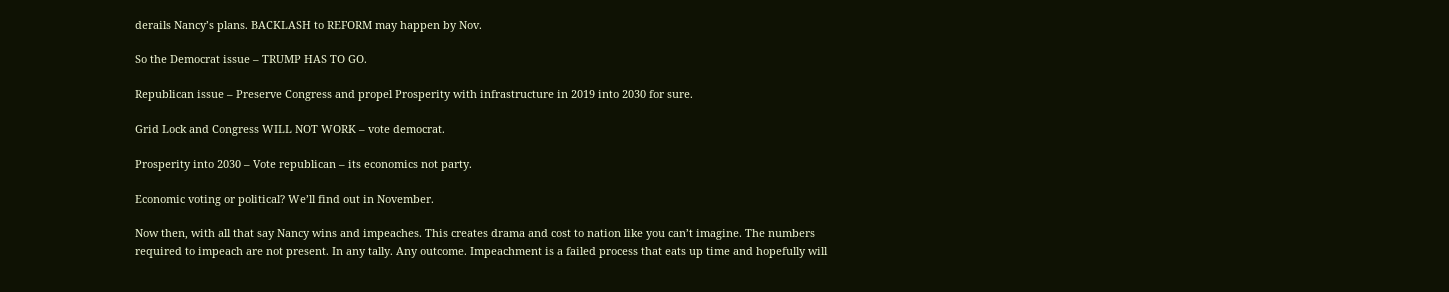derails Nancy’s plans. BACKLASH to REFORM may happen by Nov.

So the Democrat issue – TRUMP HAS TO GO.

Republican issue – Preserve Congress and propel Prosperity with infrastructure in 2019 into 2030 for sure.

Grid Lock and Congress WILL NOT WORK – vote democrat.

Prosperity into 2030 – Vote republican – its economics not party.

Economic voting or political? We’ll find out in November.

Now then, with all that say Nancy wins and impeaches. This creates drama and cost to nation like you can’t imagine. The numbers required to impeach are not present. In any tally. Any outcome. Impeachment is a failed process that eats up time and hopefully will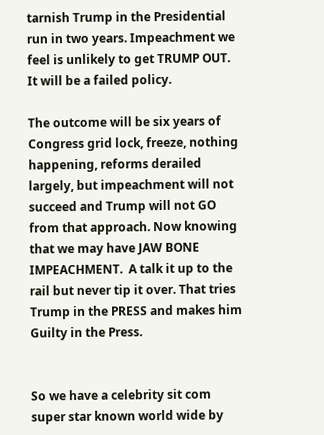tarnish Trump in the Presidential run in two years. Impeachment we feel is unlikely to get TRUMP OUT. It will be a failed policy.

The outcome will be six years of Congress grid lock, freeze, nothing happening, reforms derailed largely, but impeachment will not succeed and Trump will not GO from that approach. Now knowing that we may have JAW BONE IMPEACHMENT.  A talk it up to the rail but never tip it over. That tries Trump in the PRESS and makes him Guilty in the Press.


So we have a celebrity sit com super star known world wide by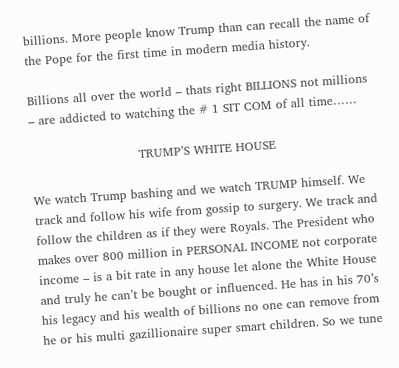billions. More people know Trump than can recall the name of the Pope for the first time in modern media history.

Billions all over the world – thats right BILLIONS not millions – are addicted to watching the # 1 SIT COM of all time……

                           TRUMP’S WHITE HOUSE

We watch Trump bashing and we watch TRUMP himself. We track and follow his wife from gossip to surgery. We track and follow the children as if they were Royals. The President who makes over 800 million in PERSONAL INCOME not corporate income – is a bit rate in any house let alone the White House and truly he can’t be bought or influenced. He has in his 70’s his legacy and his wealth of billions no one can remove from he or his multi gazillionaire super smart children. So we tune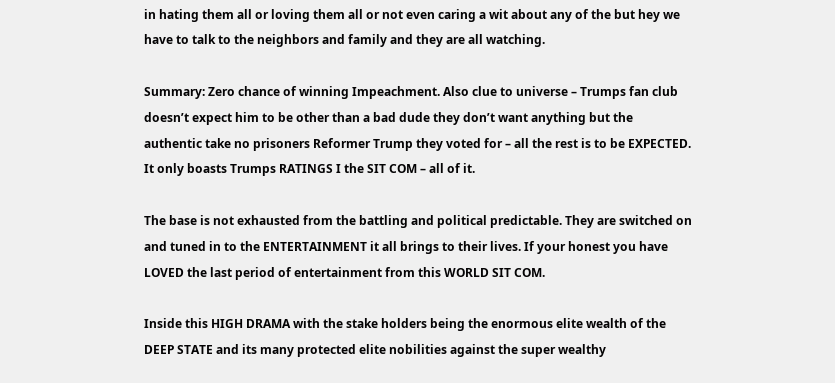in hating them all or loving them all or not even caring a wit about any of the but hey we have to talk to the neighbors and family and they are all watching.

Summary: Zero chance of winning Impeachment. Also clue to universe – Trumps fan club doesn’t expect him to be other than a bad dude they don’t want anything but the authentic take no prisoners Reformer Trump they voted for – all the rest is to be EXPECTED. It only boasts Trumps RATINGS I the SIT COM – all of it.

The base is not exhausted from the battling and political predictable. They are switched on and tuned in to the ENTERTAINMENT it all brings to their lives. If your honest you have LOVED the last period of entertainment from this WORLD SIT COM.

Inside this HIGH DRAMA with the stake holders being the enormous elite wealth of the DEEP STATE and its many protected elite nobilities against the super wealthy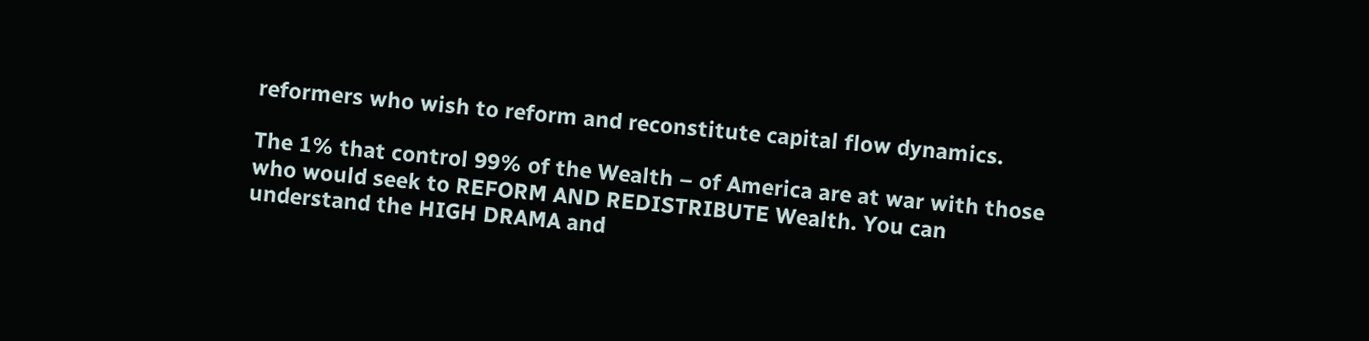reformers who wish to reform and reconstitute capital flow dynamics.

The 1% that control 99% of the Wealth – of America are at war with those who would seek to REFORM AND REDISTRIBUTE Wealth. You can understand the HIGH DRAMA and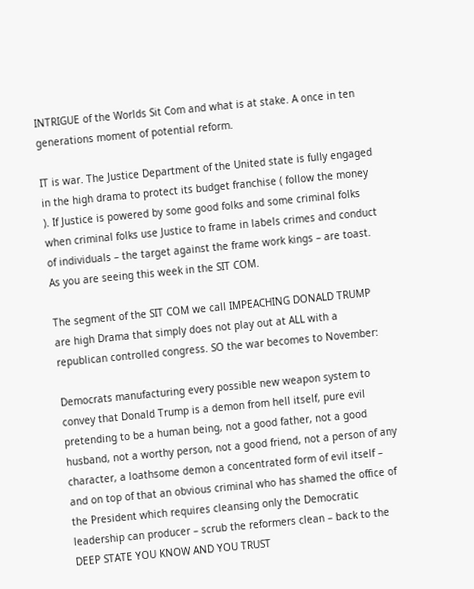INTRIGUE of the Worlds Sit Com and what is at stake. A once in ten generations moment of potential reform.

IT is war. The Justice Department of the United state is fully engaged in the high drama to protect its budget franchise ( follow the money ). If Justice is powered by some good folks and some criminal folks when criminal folks use Justice to frame in labels crimes and conduct of individuals – the target against the frame work kings – are toast. As you are seeing this week in the SIT COM.

The segment of the SIT COM we call IMPEACHING DONALD TRUMP are high Drama that simply does not play out at ALL with a republican controlled congress. SO the war becomes to November:

Democrats manufacturing every possible new weapon system to convey that Donald Trump is a demon from hell itself, pure evil pretending to be a human being, not a good father, not a good husband, not a worthy person, not a good friend, not a person of any character, a loathsome demon a concentrated form of evil itself – and on top of that an obvious criminal who has shamed the office of the President which requires cleansing only the Democratic leadership can producer – scrub the reformers clean – back to the DEEP STATE YOU KNOW AND YOU TRUST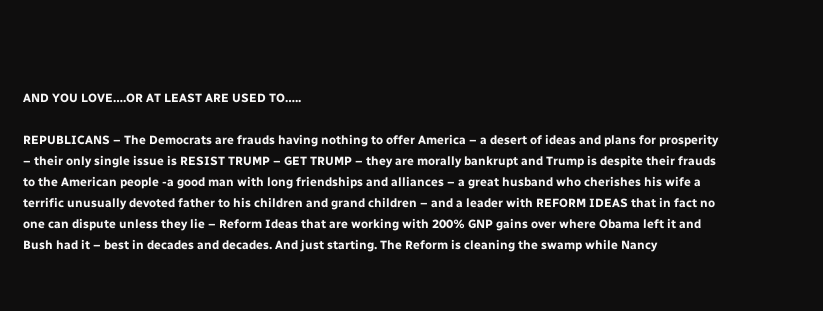AND YOU LOVE….OR AT LEAST ARE USED TO…..

REPUBLICANS – The Democrats are frauds having nothing to offer America – a desert of ideas and plans for prosperity – their only single issue is RESIST TRUMP – GET TRUMP – they are morally bankrupt and Trump is despite their frauds to the American people -a good man with long friendships and alliances – a great husband who cherishes his wife a terrific unusually devoted father to his children and grand children – and a leader with REFORM IDEAS that in fact no one can dispute unless they lie – Reform Ideas that are working with 200% GNP gains over where Obama left it and Bush had it – best in decades and decades. And just starting. The Reform is cleaning the swamp while Nancy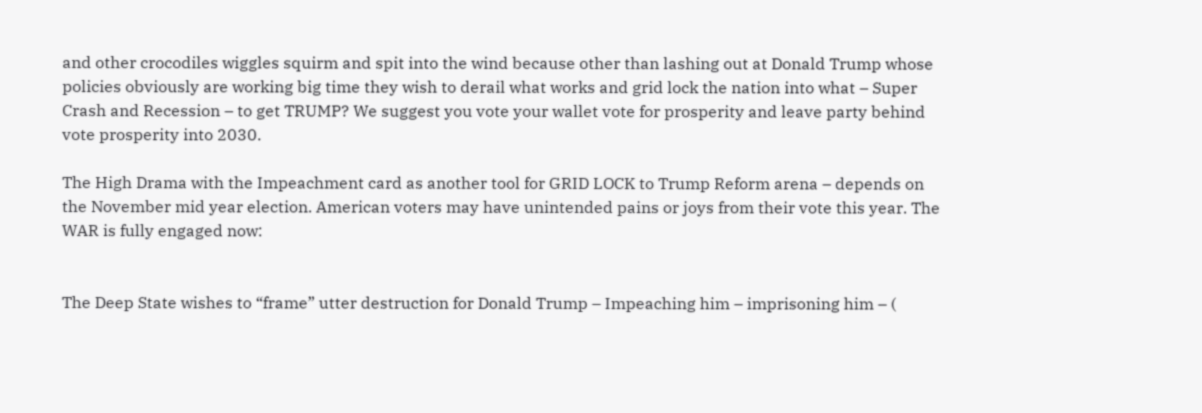and other crocodiles wiggles squirm and spit into the wind because other than lashing out at Donald Trump whose policies obviously are working big time they wish to derail what works and grid lock the nation into what – Super Crash and Recession – to get TRUMP? We suggest you vote your wallet vote for prosperity and leave party behind vote prosperity into 2030.

The High Drama with the Impeachment card as another tool for GRID LOCK to Trump Reform arena – depends on the November mid year election. American voters may have unintended pains or joys from their vote this year. The WAR is fully engaged now:


The Deep State wishes to “frame” utter destruction for Donald Trump – Impeaching him – imprisoning him – (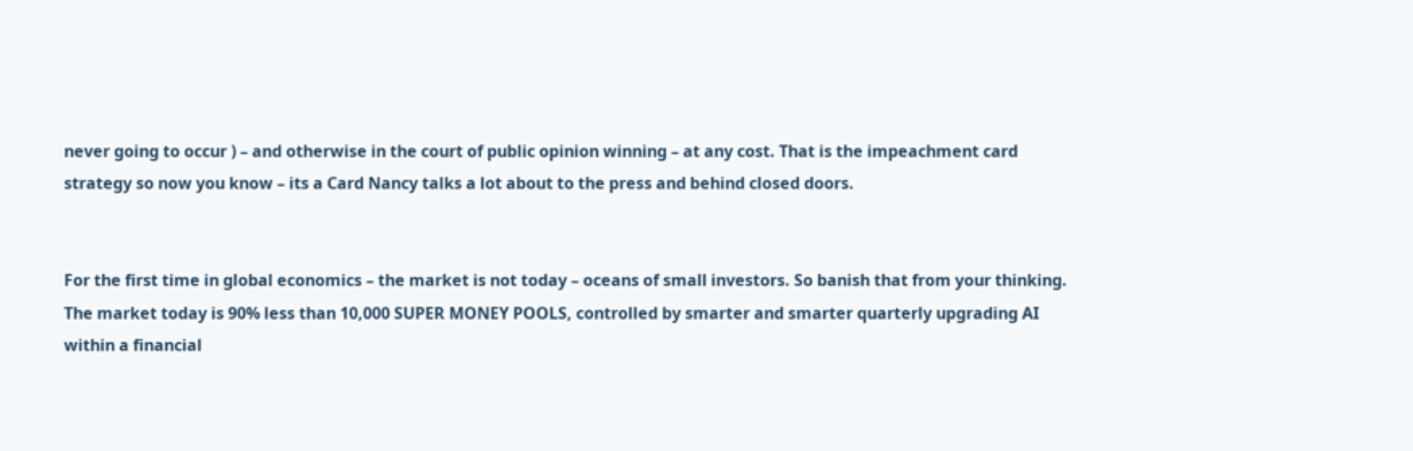never going to occur ) – and otherwise in the court of public opinion winning – at any cost. That is the impeachment card strategy so now you know – its a Card Nancy talks a lot about to the press and behind closed doors.


For the first time in global economics – the market is not today – oceans of small investors. So banish that from your thinking. The market today is 90% less than 10,000 SUPER MONEY POOLS, controlled by smarter and smarter quarterly upgrading AI within a financial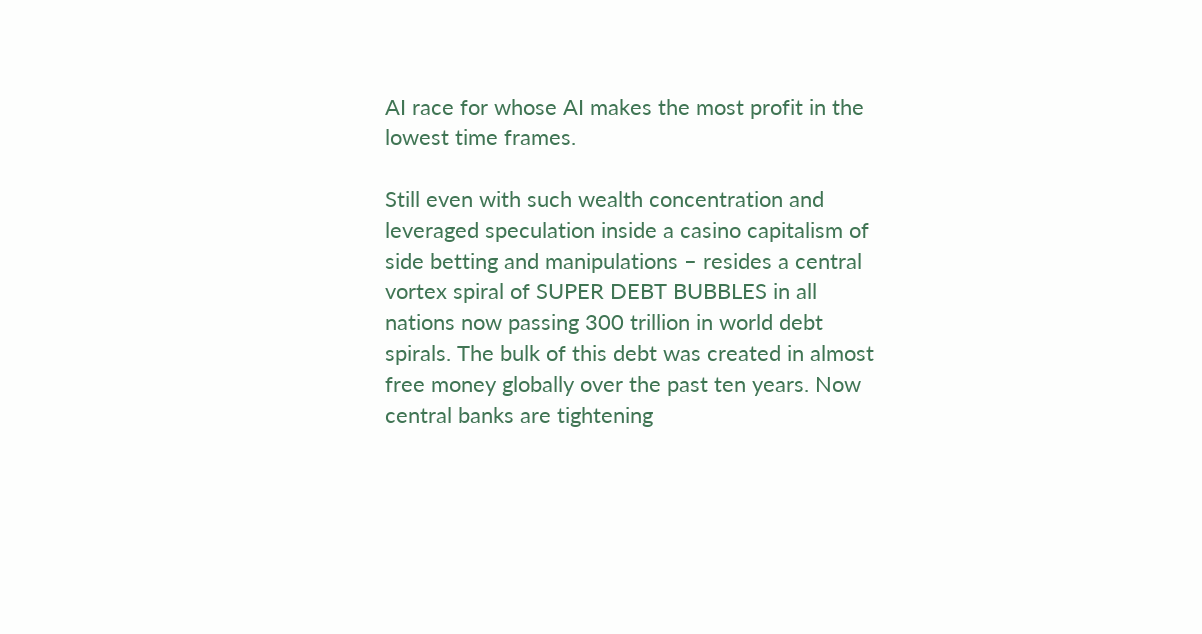AI race for whose AI makes the most profit in the lowest time frames.

Still even with such wealth concentration and leveraged speculation inside a casino capitalism of side betting and manipulations – resides a central vortex spiral of SUPER DEBT BUBBLES in all nations now passing 300 trillion in world debt spirals. The bulk of this debt was created in almost free money globally over the past ten years. Now central banks are tightening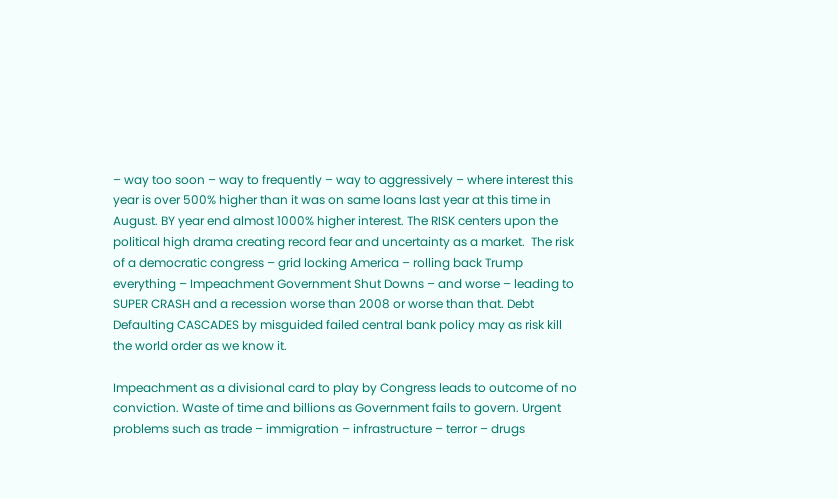– way too soon – way to frequently – way to aggressively – where interest this year is over 500% higher than it was on same loans last year at this time in August. BY year end almost 1000% higher interest. The RISK centers upon the political high drama creating record fear and uncertainty as a market.  The risk of a democratic congress – grid locking America – rolling back Trump everything – Impeachment Government Shut Downs – and worse – leading to SUPER CRASH and a recession worse than 2008 or worse than that. Debt Defaulting CASCADES by misguided failed central bank policy may as risk kill the world order as we know it.

Impeachment as a divisional card to play by Congress leads to outcome of no conviction. Waste of time and billions as Government fails to govern. Urgent problems such as trade – immigration – infrastructure – terror – drugs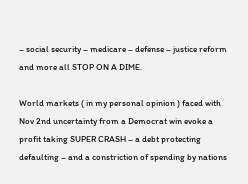– social security – medicare – defense – justice reform and more all STOP ON A DIME.

World markets ( in my personal opinion ) faced with Nov 2nd uncertainty from a Democrat win evoke a profit taking SUPER CRASH – a debt protecting defaulting – and a constriction of spending by nations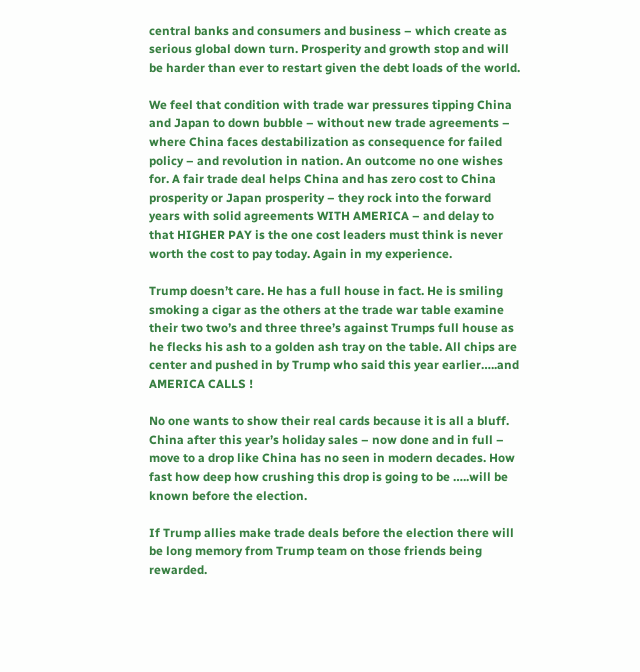central banks and consumers and business – which create as serious global down turn. Prosperity and growth stop and will be harder than ever to restart given the debt loads of the world.

We feel that condition with trade war pressures tipping China and Japan to down bubble – without new trade agreements – where China faces destabilization as consequence for failed policy – and revolution in nation. An outcome no one wishes for. A fair trade deal helps China and has zero cost to China prosperity or Japan prosperity – they rock into the forward years with solid agreements WITH AMERICA – and delay to that HIGHER PAY is the one cost leaders must think is never worth the cost to pay today. Again in my experience.

Trump doesn’t care. He has a full house in fact. He is smiling smoking a cigar as the others at the trade war table examine their two two’s and three three’s against Trumps full house as he flecks his ash to a golden ash tray on the table. All chips are center and pushed in by Trump who said this year earlier…..and AMERICA CALLS !

No one wants to show their real cards because it is all a bluff. China after this year’s holiday sales – now done and in full – move to a drop like China has no seen in modern decades. How fast how deep how crushing this drop is going to be …..will be known before the election.

If Trump allies make trade deals before the election there will be long memory from Trump team on those friends being rewarded.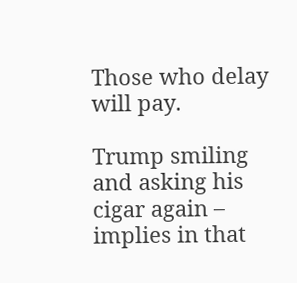Those who delay will pay.

Trump smiling and asking his cigar again – implies in that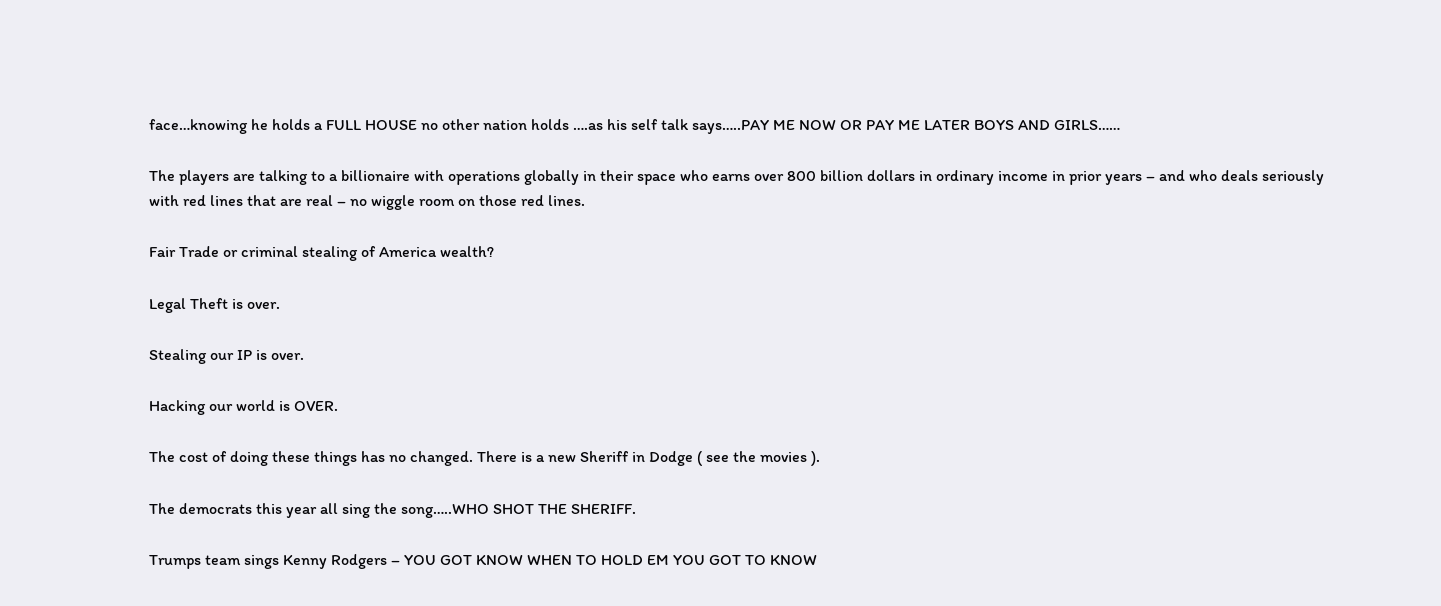face…knowing he holds a FULL HOUSE no other nation holds ….as his self talk says…..PAY ME NOW OR PAY ME LATER BOYS AND GIRLS……

The players are talking to a billionaire with operations globally in their space who earns over 800 billion dollars in ordinary income in prior years – and who deals seriously with red lines that are real – no wiggle room on those red lines.

Fair Trade or criminal stealing of America wealth?

Legal Theft is over.

Stealing our IP is over.

Hacking our world is OVER.

The cost of doing these things has no changed. There is a new Sheriff in Dodge ( see the movies ).

The democrats this year all sing the song…..WHO SHOT THE SHERIFF.

Trumps team sings Kenny Rodgers – YOU GOT KNOW WHEN TO HOLD EM YOU GOT TO KNOW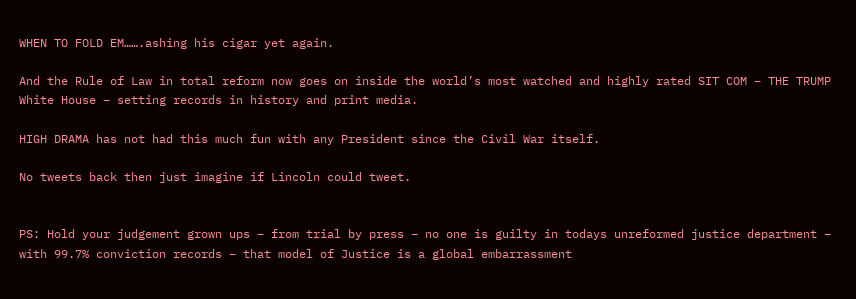WHEN TO FOLD EM…….ashing his cigar yet again.

And the Rule of Law in total reform now goes on inside the world’s most watched and highly rated SIT COM – THE TRUMP White House – setting records in history and print media.

HIGH DRAMA has not had this much fun with any President since the Civil War itself.

No tweets back then just imagine if Lincoln could tweet.


PS: Hold your judgement grown ups – from trial by press – no one is guilty in todays unreformed justice department – with 99.7% conviction records – that model of Justice is a global embarrassment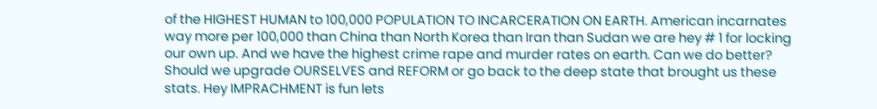of the HIGHEST HUMAN to 100,000 POPULATION TO INCARCERATION ON EARTH. American incarnates way more per 100,000 than China than North Korea than Iran than Sudan we are hey # 1 for locking our own up. And we have the highest crime rape and murder rates on earth. Can we do better? Should we upgrade OURSELVES and REFORM or go back to the deep state that brought us these stats. Hey IMPRACHMENT is fun lets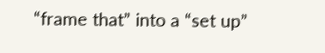“frame that” into a “set up”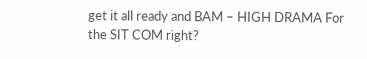get it all ready and BAM – HIGH DRAMA For the SIT COM right?